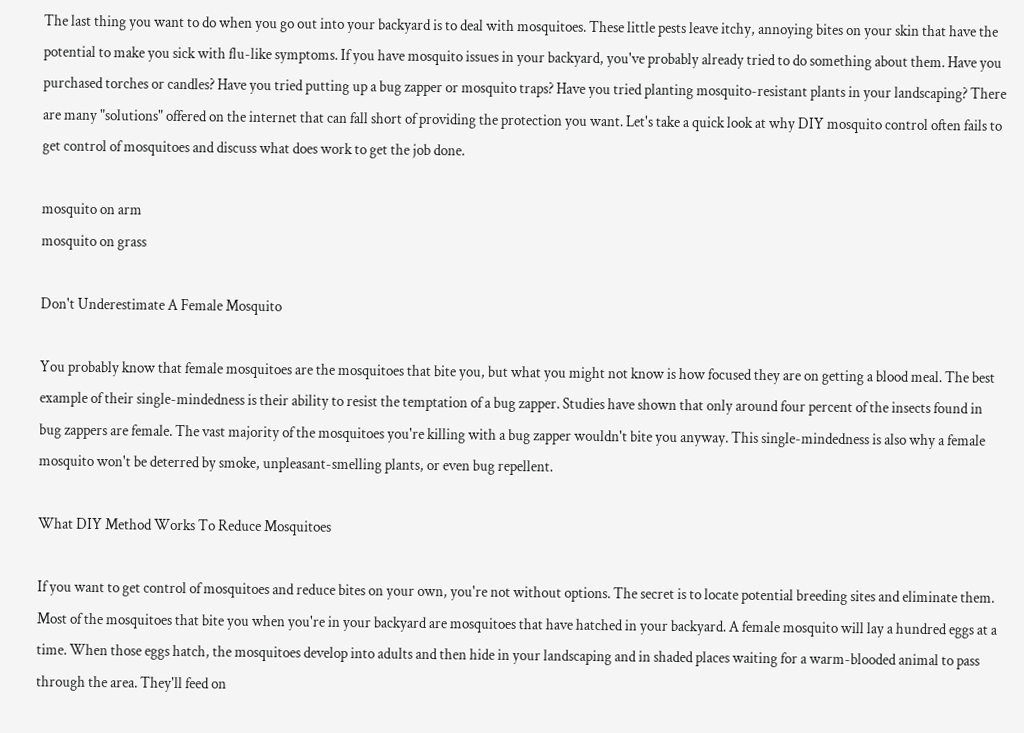The last thing you want to do when you go out into your backyard is to deal with mosquitoes. These little pests leave itchy, annoying bites on your skin that have the potential to make you sick with flu-like symptoms. If you have mosquito issues in your backyard, you've probably already tried to do something about them. Have you purchased torches or candles? Have you tried putting up a bug zapper or mosquito traps? Have you tried planting mosquito-resistant plants in your landscaping? There are many "solutions" offered on the internet that can fall short of providing the protection you want. Let's take a quick look at why DIY mosquito control often fails to get control of mosquitoes and discuss what does work to get the job done.

mosquito on arm
mosquito on grass

Don't Underestimate A Female Mosquito

You probably know that female mosquitoes are the mosquitoes that bite you, but what you might not know is how focused they are on getting a blood meal. The best example of their single-mindedness is their ability to resist the temptation of a bug zapper. Studies have shown that only around four percent of the insects found in bug zappers are female. The vast majority of the mosquitoes you're killing with a bug zapper wouldn't bite you anyway. This single-mindedness is also why a female mosquito won't be deterred by smoke, unpleasant-smelling plants, or even bug repellent.

What DIY Method Works To Reduce Mosquitoes

If you want to get control of mosquitoes and reduce bites on your own, you're not without options. The secret is to locate potential breeding sites and eliminate them. Most of the mosquitoes that bite you when you're in your backyard are mosquitoes that have hatched in your backyard. A female mosquito will lay a hundred eggs at a time. When those eggs hatch, the mosquitoes develop into adults and then hide in your landscaping and in shaded places waiting for a warm-blooded animal to pass through the area. They'll feed on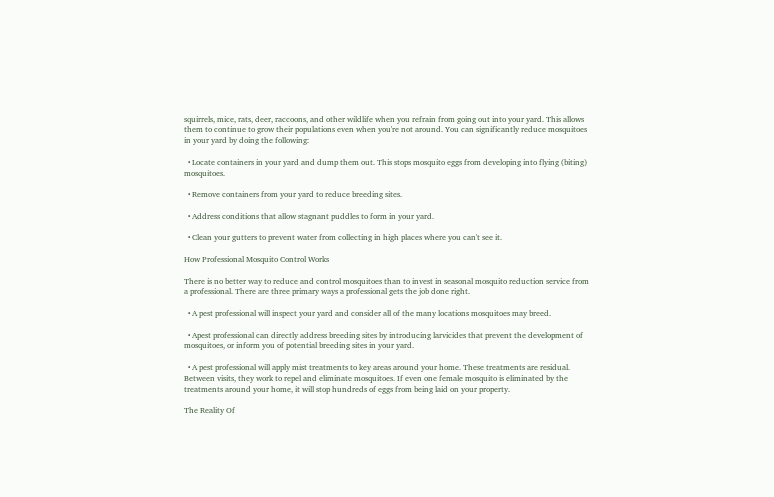squirrels, mice, rats, deer, raccoons, and other wildlife when you refrain from going out into your yard. This allows them to continue to grow their populations even when you're not around. You can significantly reduce mosquitoes in your yard by doing the following:

  • Locate containers in your yard and dump them out. This stops mosquito eggs from developing into flying (biting) mosquitoes.

  • Remove containers from your yard to reduce breeding sites.

  • Address conditions that allow stagnant puddles to form in your yard.

  • Clean your gutters to prevent water from collecting in high places where you can't see it.

How Professional Mosquito Control Works

There is no better way to reduce and control mosquitoes than to invest in seasonal mosquito reduction service from a professional. There are three primary ways a professional gets the job done right.

  • A pest professional will inspect your yard and consider all of the many locations mosquitoes may breed.

  • Apest professional can directly address breeding sites by introducing larvicides that prevent the development of mosquitoes, or inform you of potential breeding sites in your yard.

  • A pest professional will apply mist treatments to key areas around your home. These treatments are residual. Between visits, they work to repel and eliminate mosquitoes. If even one female mosquito is eliminated by the treatments around your home, it will stop hundreds of eggs from being laid on your property.

The Reality Of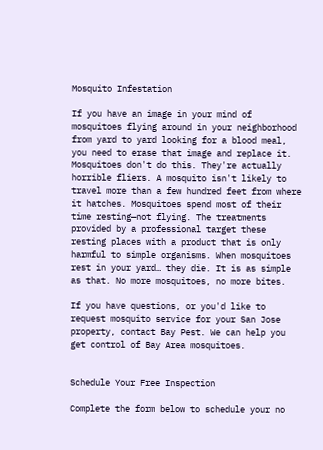Mosquito Infestation

If you have an image in your mind of mosquitoes flying around in your neighborhood from yard to yard looking for a blood meal, you need to erase that image and replace it. Mosquitoes don't do this. They're actually horrible fliers. A mosquito isn't likely to travel more than a few hundred feet from where it hatches. Mosquitoes spend most of their time resting—not flying. The treatments provided by a professional target these resting places with a product that is only harmful to simple organisms. When mosquitoes rest in your yard… they die. It is as simple as that. No more mosquitoes, no more bites.

If you have questions, or you'd like to request mosquito service for your San Jose property, contact Bay Pest. We can help you get control of Bay Area mosquitoes.


Schedule Your Free Inspection

Complete the form below to schedule your no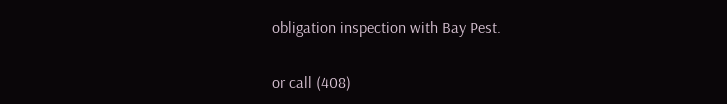obligation inspection with Bay Pest.

or call (408)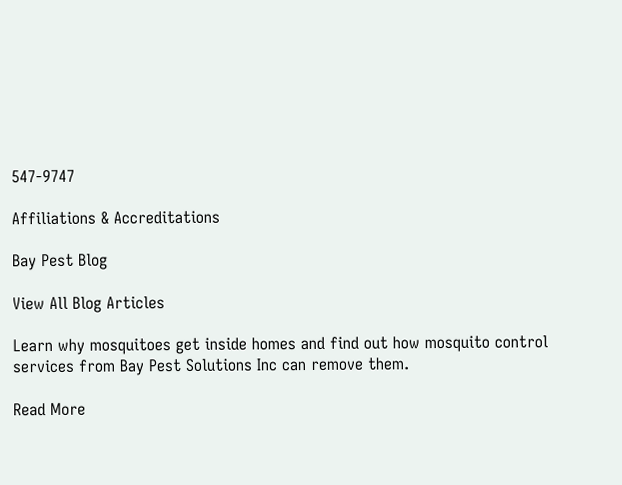547-9747

Affiliations & Accreditations

Bay Pest Blog

View All Blog Articles

Learn why mosquitoes get inside homes and find out how mosquito control services from Bay Pest Solutions Inc can remove them.

Read More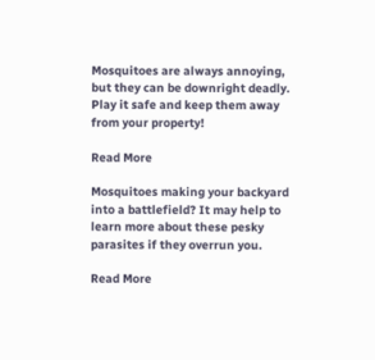Mosquitoes are always annoying, but they can be downright deadly. Play it safe and keep them away from your property!

Read More

Mosquitoes making your backyard into a battlefield? It may help to learn more about these pesky parasites if they overrun you.

Read More